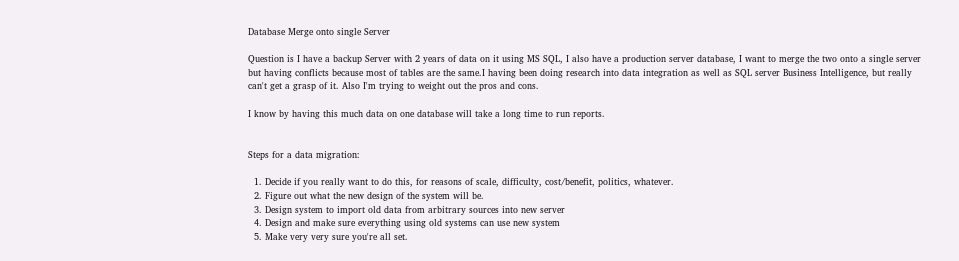Database Merge onto single Server

Question is I have a backup Server with 2 years of data on it using MS SQL, I also have a production server database, I want to merge the two onto a single server but having conflicts because most of tables are the same.I having been doing research into data integration as well as SQL server Business Intelligence, but really can't get a grasp of it. Also I'm trying to weight out the pros and cons.

I know by having this much data on one database will take a long time to run reports.


Steps for a data migration:

  1. Decide if you really want to do this, for reasons of scale, difficulty, cost/benefit, politics, whatever.
  2. Figure out what the new design of the system will be.
  3. Design system to import old data from arbitrary sources into new server
  4. Design and make sure everything using old systems can use new system
  5. Make very very sure you're all set.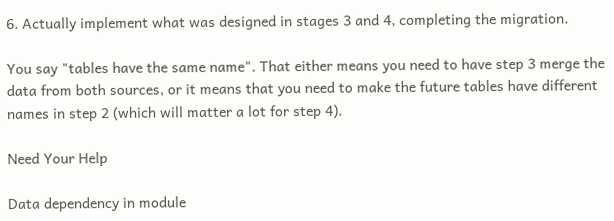6. Actually implement what was designed in stages 3 and 4, completing the migration.

You say "tables have the same name". That either means you need to have step 3 merge the data from both sources, or it means that you need to make the future tables have different names in step 2 (which will matter a lot for step 4).

Need Your Help

Data dependency in module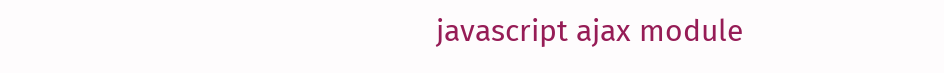javascript ajax module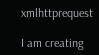xmlhttprequest

I am creating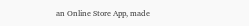an Online Store App, made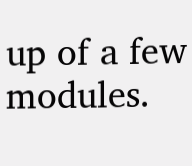up of a few modules.